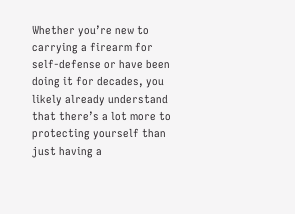Whether you’re new to carrying a firearm for self-defense or have been doing it for decades, you likely already understand that there’s a lot more to protecting yourself than just having a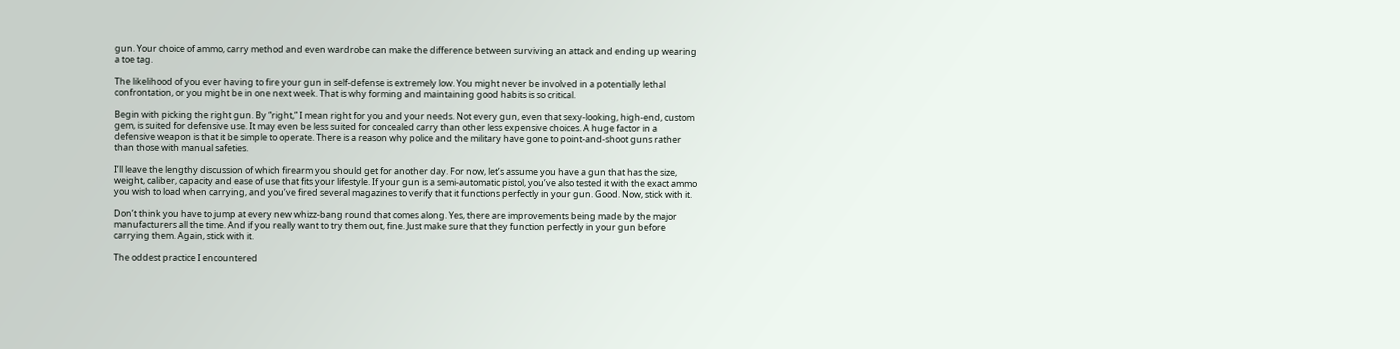gun. Your choice of ammo, carry method and even wardrobe can make the difference between surviving an attack and ending up wearing a toe tag.

The likelihood of you ever having to fire your gun in self-defense is extremely low. You might never be involved in a potentially lethal confrontation, or you might be in one next week. That is why forming and maintaining good habits is so critical.

Begin with picking the right gun. By “right,” I mean right for you and your needs. Not every gun, even that sexy-looking, high-end, custom gem, is suited for defensive use. It may even be less suited for concealed carry than other less expensive choices. A huge factor in a defensive weapon is that it be simple to operate. There is a reason why police and the military have gone to point-and-shoot guns rather than those with manual safeties.

I’ll leave the lengthy discussion of which firearm you should get for another day. For now, let’s assume you have a gun that has the size, weight, caliber, capacity and ease of use that fits your lifestyle. If your gun is a semi-automatic pistol, you’ve also tested it with the exact ammo you wish to load when carrying, and you’ve fired several magazines to verify that it functions perfectly in your gun. Good. Now, stick with it.

Don’t think you have to jump at every new whizz-bang round that comes along. Yes, there are improvements being made by the major manufacturers all the time. And if you really want to try them out, fine. Just make sure that they function perfectly in your gun before carrying them. Again, stick with it.

The oddest practice I encountered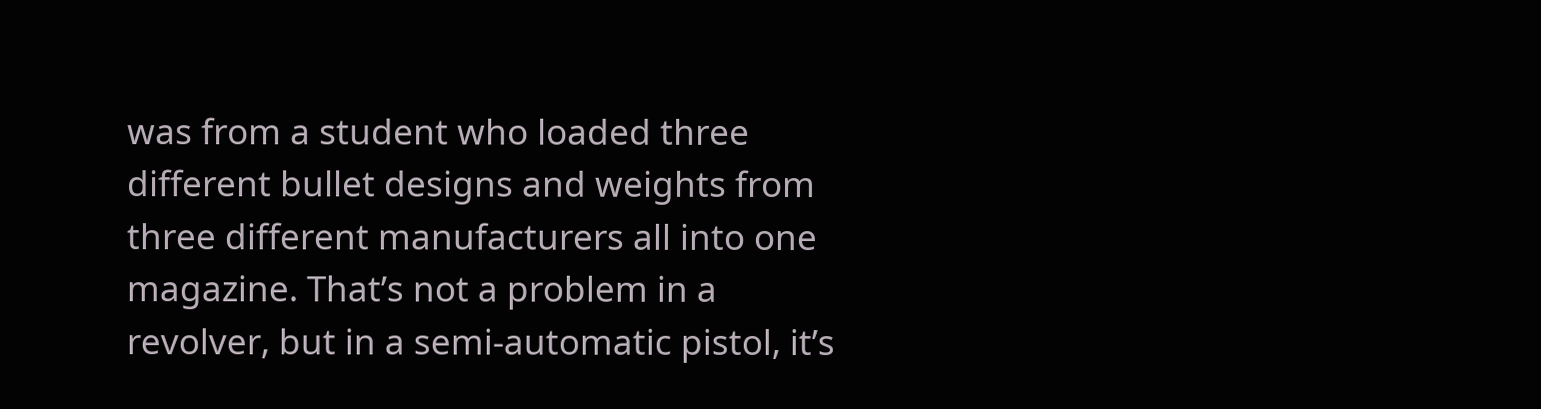was from a student who loaded three different bullet designs and weights from three different manufacturers all into one magazine. That’s not a problem in a revolver, but in a semi-automatic pistol, it’s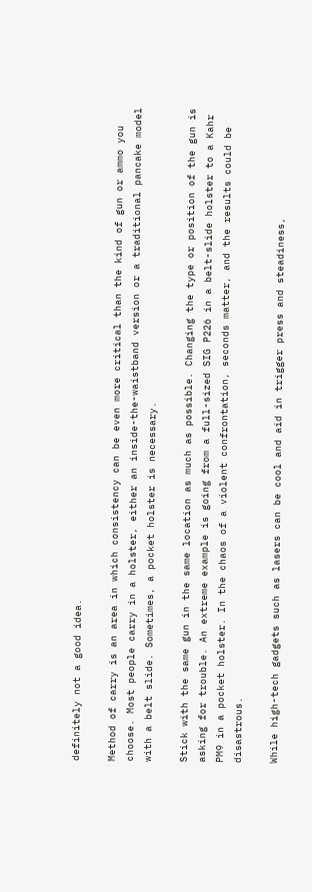definitely not a good idea.

Method of carry is an area in which consistency can be even more critical than the kind of gun or ammo you choose. Most people carry in a holster, either an inside-the-waistband version or a traditional pancake model with a belt slide. Sometimes, a pocket holster is necessary.

Stick with the same gun in the same location as much as possible. Changing the type or position of the gun is asking for trouble. An extreme example is going from a full-sized SIG P226 in a belt-slide holster to a Kahr PM9 in a pocket holster. In the chaos of a violent confrontation, seconds matter, and the results could be disastrous.

While high-tech gadgets such as lasers can be cool and aid in trigger press and steadiness,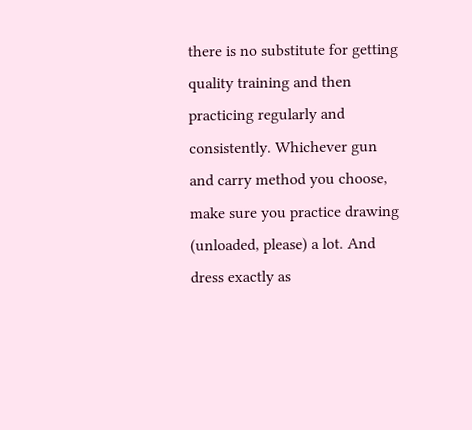there is no substitute for getting quality training and then practicing regularly and consistently. Whichever gun and carry method you choose, make sure you practice drawing (unloaded, please) a lot. And dress exactly as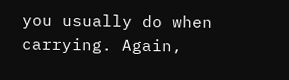you usually do when carrying. Again,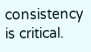consistency is critical.